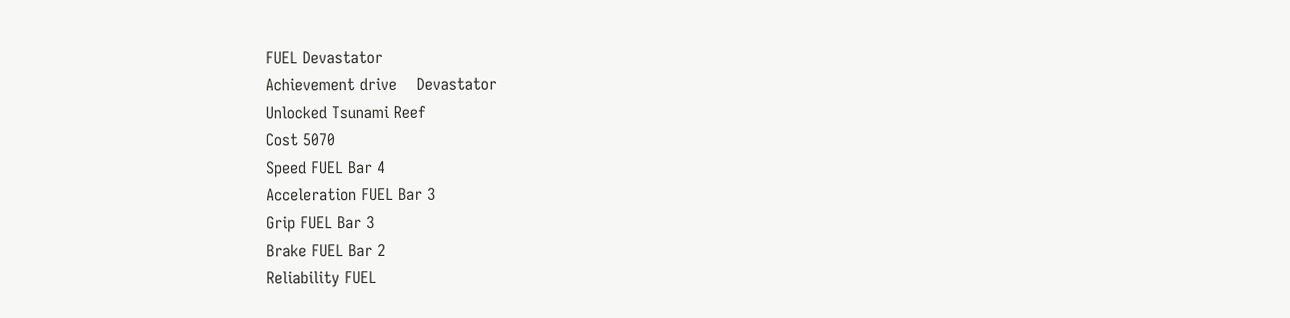FUEL Devastator
Achievement drive    Devastator
Unlocked Tsunami Reef
Cost 5070
Speed FUEL Bar 4
Acceleration FUEL Bar 3
Grip FUEL Bar 3
Brake FUEL Bar 2
Reliability FUEL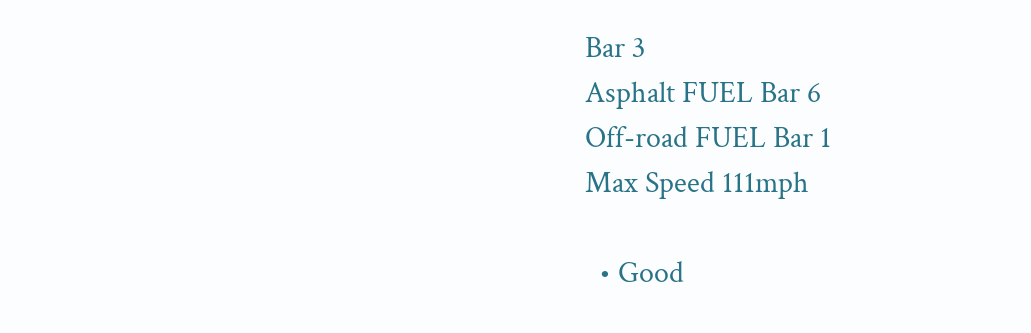Bar 3
Asphalt FUEL Bar 6
Off-road FUEL Bar 1
Max Speed 111mph

  • Good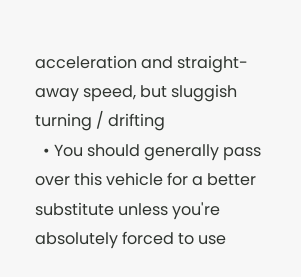acceleration and straight-away speed, but sluggish turning / drifting
  • You should generally pass over this vehicle for a better substitute unless you're absolutely forced to use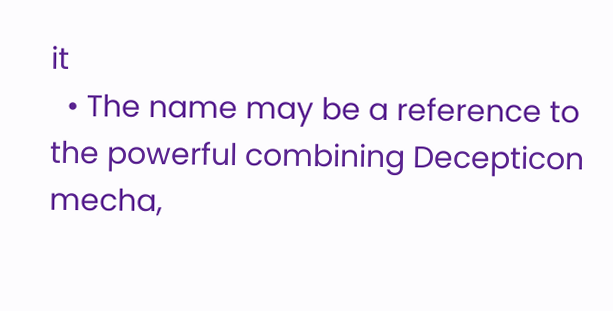it
  • The name may be a reference to the powerful combining Decepticon mecha,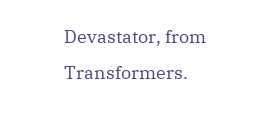Devastator, from Transformers.